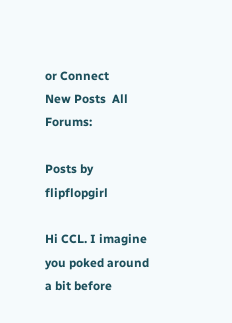or Connect
New Posts  All Forums:

Posts by flipflopgirl

Hi CCL. I imagine you poked around a bit before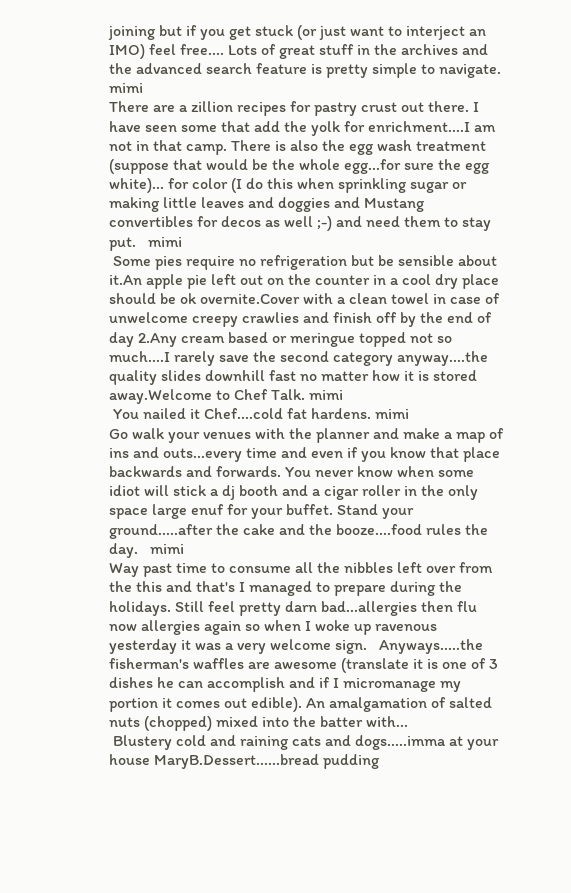joining but if you get stuck (or just want to interject an IMO) feel free.... Lots of great stuff in the archives and the advanced search feature is pretty simple to navigate.   mimi
There are a zillion recipes for pastry crust out there. I have seen some that add the yolk for enrichment....I am not in that camp. There is also the egg wash treatment (suppose that would be the whole egg...for sure the egg white)... for color (I do this when sprinkling sugar or making little leaves and doggies and Mustang convertibles for decos as well ;-) and need them to stay put.   mimi
 Some pies require no refrigeration but be sensible about it.An apple pie left out on the counter in a cool dry place should be ok overnite.Cover with a clean towel in case of unwelcome creepy crawlies and finish off by the end of day 2.Any cream based or meringue topped not so much....I rarely save the second category anyway....the quality slides downhill fast no matter how it is stored away.Welcome to Chef Talk. mimi
 You nailed it Chef....cold fat hardens. mimi
Go walk your venues with the planner and make a map of ins and outs...every time and even if you know that place backwards and forwards. You never know when some idiot will stick a dj booth and a cigar roller in the only space large enuf for your buffet. Stand your ground.....after the cake and the booze....food rules the day.   mimi
Way past time to consume all the nibbles left over from the this and that's I managed to prepare during the holidays. Still feel pretty darn bad...allergies then flu now allergies again so when I woke up ravenous yesterday it was a very welcome sign.   Anyways.....the fisherman's waffles are awesome (translate it is one of 3 dishes he can accomplish and if I micromanage my portion it comes out edible). An amalgamation of salted nuts (chopped) mixed into the batter with...
 Blustery cold and raining cats and dogs.....imma at your house MaryB.Dessert......bread pudding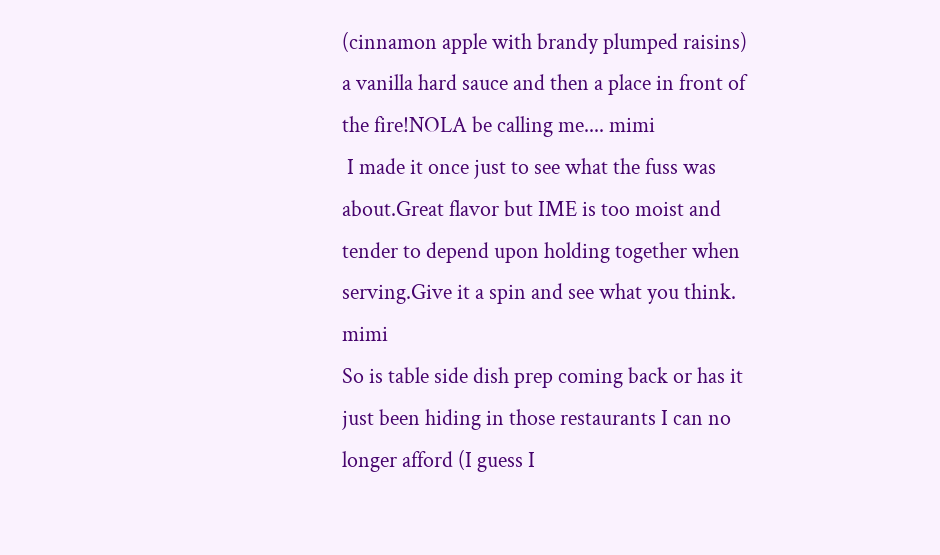(cinnamon apple with brandy plumped raisins) a vanilla hard sauce and then a place in front of the fire!NOLA be calling me.... mimi
 I made it once just to see what the fuss was about.Great flavor but IME is too moist and tender to depend upon holding together when serving.Give it a spin and see what you think. mimi
So is table side dish prep coming back or has it just been hiding in those restaurants I can no longer afford (I guess I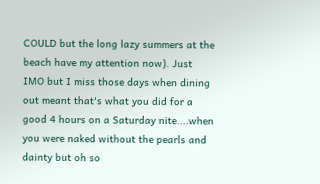COULD but the long lazy summers at the beach have my attention now). Just IMO but I miss those days when dining out meant that's what you did for a good 4 hours on a Saturday nite....when you were naked without the pearls and dainty but oh so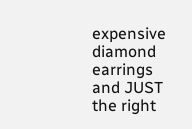expensive diamond earrings and JUST the right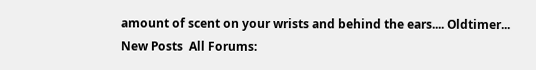amount of scent on your wrists and behind the ears.... Oldtimer...
New Posts  All Forums: